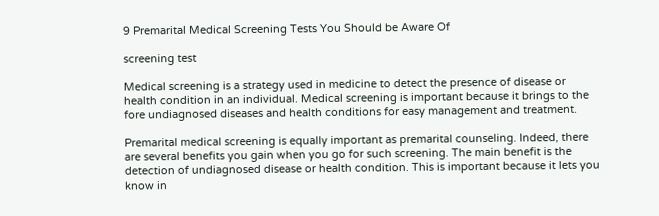9 Premarital Medical Screening Tests You Should be Aware Of

screening test

Medical screening is a strategy used in medicine to detect the presence of disease or health condition in an individual. Medical screening is important because it brings to the fore undiagnosed diseases and health conditions for easy management and treatment.

Premarital medical screening is equally important as premarital counseling. Indeed, there are several benefits you gain when you go for such screening. The main benefit is the detection of undiagnosed disease or health condition. This is important because it lets you know in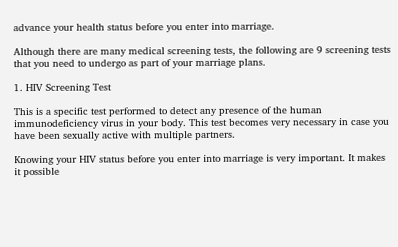advance your health status before you enter into marriage.

Although there are many medical screening tests, the following are 9 screening tests that you need to undergo as part of your marriage plans.

1. HIV Screening Test

This is a specific test performed to detect any presence of the human immunodeficiency virus in your body. This test becomes very necessary in case you have been sexually active with multiple partners.

Knowing your HIV status before you enter into marriage is very important. It makes it possible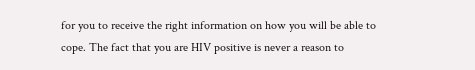for you to receive the right information on how you will be able to cope. The fact that you are HIV positive is never a reason to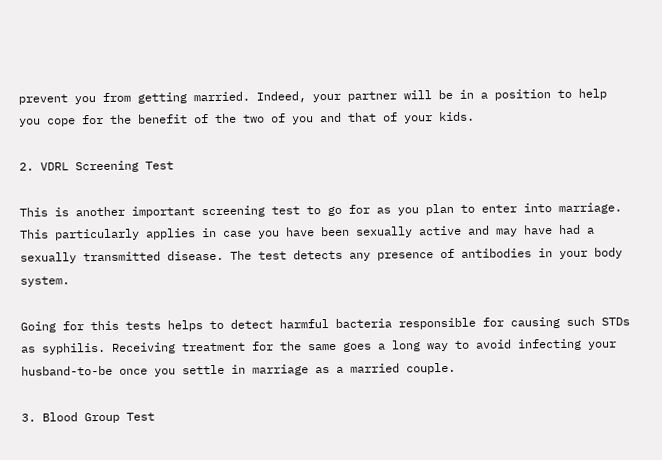prevent you from getting married. Indeed, your partner will be in a position to help you cope for the benefit of the two of you and that of your kids.

2. VDRL Screening Test

This is another important screening test to go for as you plan to enter into marriage. This particularly applies in case you have been sexually active and may have had a sexually transmitted disease. The test detects any presence of antibodies in your body system.

Going for this tests helps to detect harmful bacteria responsible for causing such STDs as syphilis. Receiving treatment for the same goes a long way to avoid infecting your husband-to-be once you settle in marriage as a married couple.

3. Blood Group Test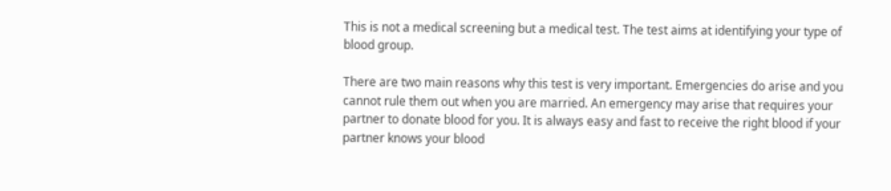This is not a medical screening but a medical test. The test aims at identifying your type of blood group.

There are two main reasons why this test is very important. Emergencies do arise and you cannot rule them out when you are married. An emergency may arise that requires your partner to donate blood for you. It is always easy and fast to receive the right blood if your partner knows your blood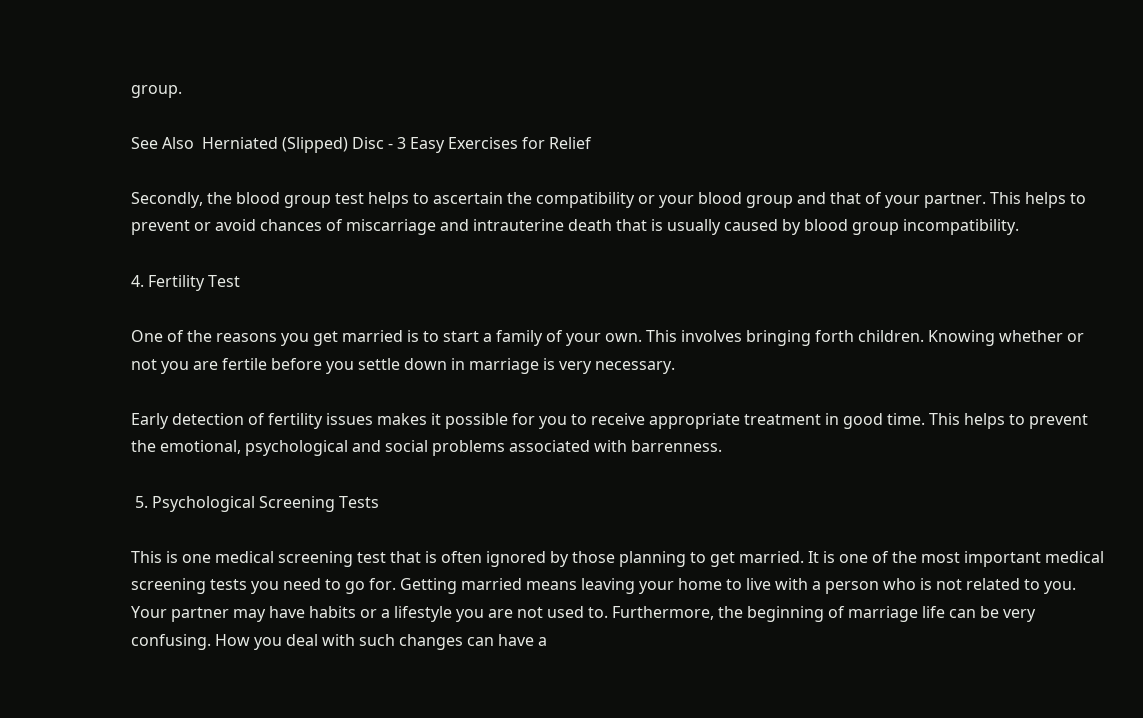group.

See Also  Herniated (Slipped) Disc - 3 Easy Exercises for Relief

Secondly, the blood group test helps to ascertain the compatibility or your blood group and that of your partner. This helps to prevent or avoid chances of miscarriage and intrauterine death that is usually caused by blood group incompatibility.

4. Fertility Test

One of the reasons you get married is to start a family of your own. This involves bringing forth children. Knowing whether or not you are fertile before you settle down in marriage is very necessary.

Early detection of fertility issues makes it possible for you to receive appropriate treatment in good time. This helps to prevent the emotional, psychological and social problems associated with barrenness.

 5. Psychological Screening Tests

This is one medical screening test that is often ignored by those planning to get married. It is one of the most important medical screening tests you need to go for. Getting married means leaving your home to live with a person who is not related to you. Your partner may have habits or a lifestyle you are not used to. Furthermore, the beginning of marriage life can be very confusing. How you deal with such changes can have a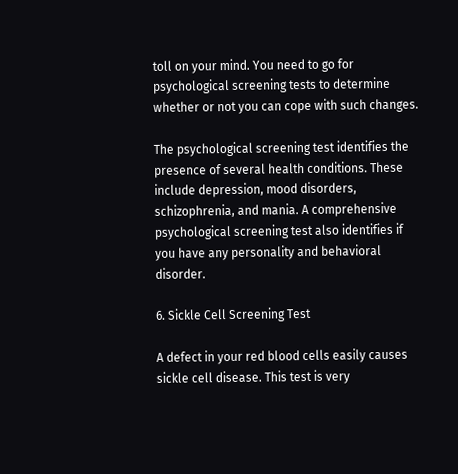toll on your mind. You need to go for psychological screening tests to determine whether or not you can cope with such changes.

The psychological screening test identifies the presence of several health conditions. These include depression, mood disorders, schizophrenia, and mania. A comprehensive psychological screening test also identifies if you have any personality and behavioral disorder.

6. Sickle Cell Screening Test

A defect in your red blood cells easily causes sickle cell disease. This test is very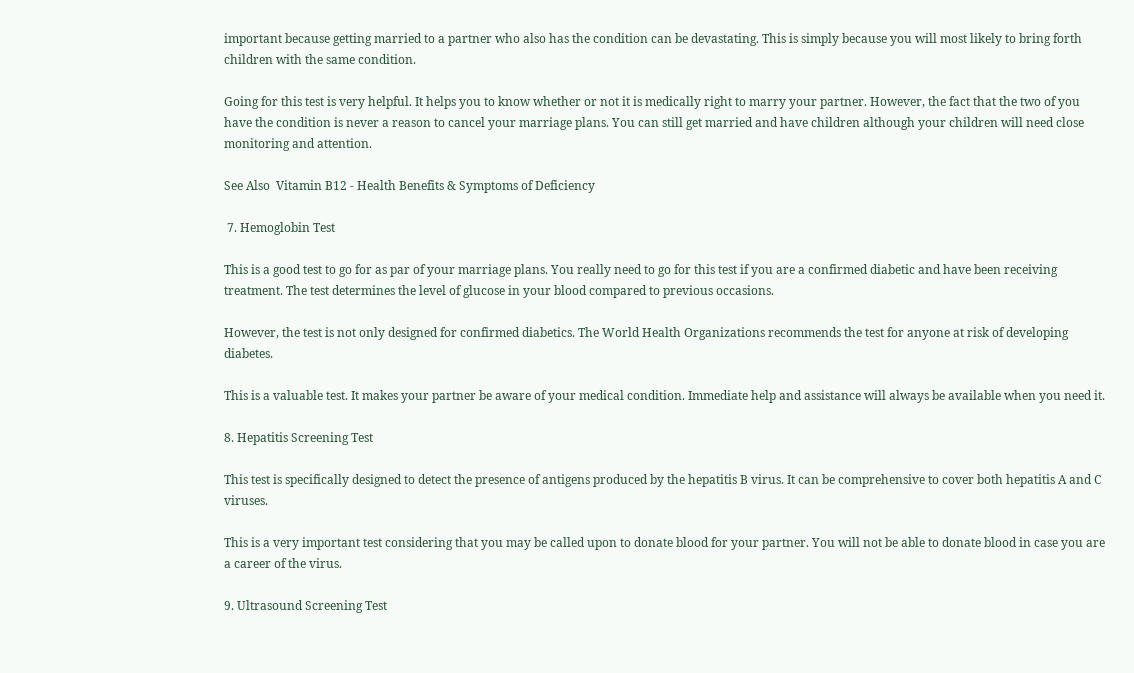important because getting married to a partner who also has the condition can be devastating. This is simply because you will most likely to bring forth children with the same condition.

Going for this test is very helpful. It helps you to know whether or not it is medically right to marry your partner. However, the fact that the two of you have the condition is never a reason to cancel your marriage plans. You can still get married and have children although your children will need close monitoring and attention.

See Also  Vitamin B12 - Health Benefits & Symptoms of Deficiency

 7. Hemoglobin Test

This is a good test to go for as par of your marriage plans. You really need to go for this test if you are a confirmed diabetic and have been receiving treatment. The test determines the level of glucose in your blood compared to previous occasions.

However, the test is not only designed for confirmed diabetics. The World Health Organizations recommends the test for anyone at risk of developing diabetes.

This is a valuable test. It makes your partner be aware of your medical condition. Immediate help and assistance will always be available when you need it.

8. Hepatitis Screening Test

This test is specifically designed to detect the presence of antigens produced by the hepatitis B virus. It can be comprehensive to cover both hepatitis A and C viruses.

This is a very important test considering that you may be called upon to donate blood for your partner. You will not be able to donate blood in case you are a career of the virus.

9. Ultrasound Screening Test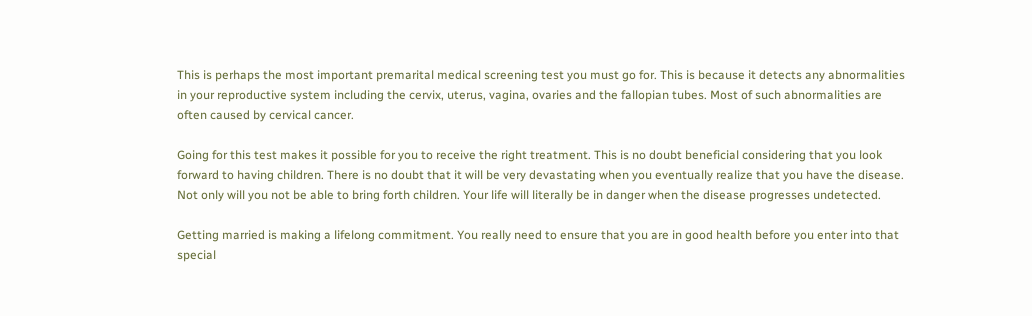This is perhaps the most important premarital medical screening test you must go for. This is because it detects any abnormalities in your reproductive system including the cervix, uterus, vagina, ovaries and the fallopian tubes. Most of such abnormalities are often caused by cervical cancer.

Going for this test makes it possible for you to receive the right treatment. This is no doubt beneficial considering that you look forward to having children. There is no doubt that it will be very devastating when you eventually realize that you have the disease. Not only will you not be able to bring forth children. Your life will literally be in danger when the disease progresses undetected.

Getting married is making a lifelong commitment. You really need to ensure that you are in good health before you enter into that special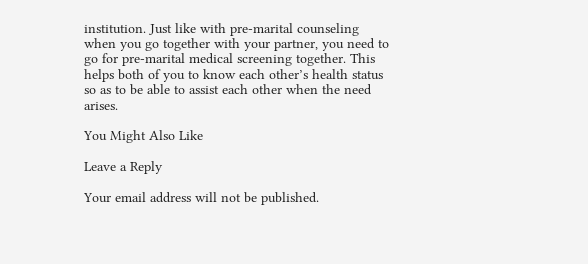institution. Just like with pre-marital counseling when you go together with your partner, you need to go for pre-marital medical screening together. This helps both of you to know each other’s health status so as to be able to assist each other when the need arises.

You Might Also Like

Leave a Reply

Your email address will not be published.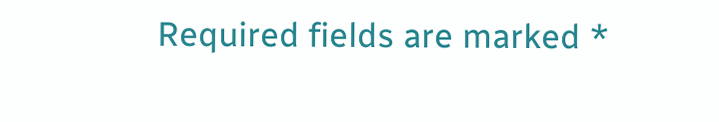Required fields are marked *